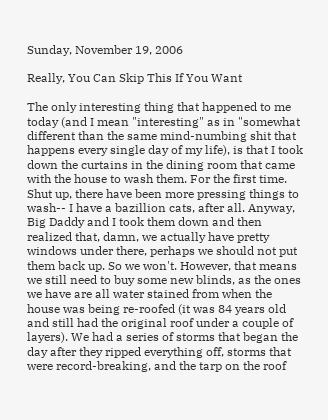Sunday, November 19, 2006

Really, You Can Skip This If You Want

The only interesting thing that happened to me today (and I mean "interesting" as in "somewhat different than the same mind-numbing shit that happens every single day of my life), is that I took down the curtains in the dining room that came with the house to wash them. For the first time. Shut up, there have been more pressing things to wash-- I have a bazillion cats, after all. Anyway, Big Daddy and I took them down and then realized that, damn, we actually have pretty windows under there, perhaps we should not put them back up. So we won't. However, that means we still need to buy some new blinds, as the ones we have are all water stained from when the house was being re-roofed (it was 84 years old and still had the original roof under a couple of layers). We had a series of storms that began the day after they ripped everything off, storms that were record-breaking, and the tarp on the roof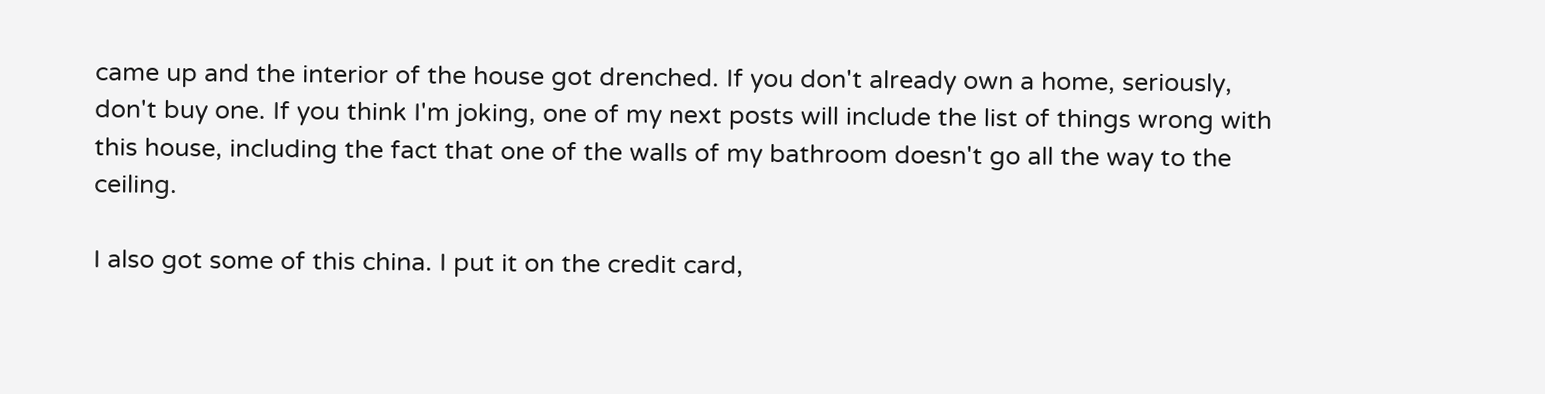came up and the interior of the house got drenched. If you don't already own a home, seriously, don't buy one. If you think I'm joking, one of my next posts will include the list of things wrong with this house, including the fact that one of the walls of my bathroom doesn't go all the way to the ceiling.

I also got some of this china. I put it on the credit card,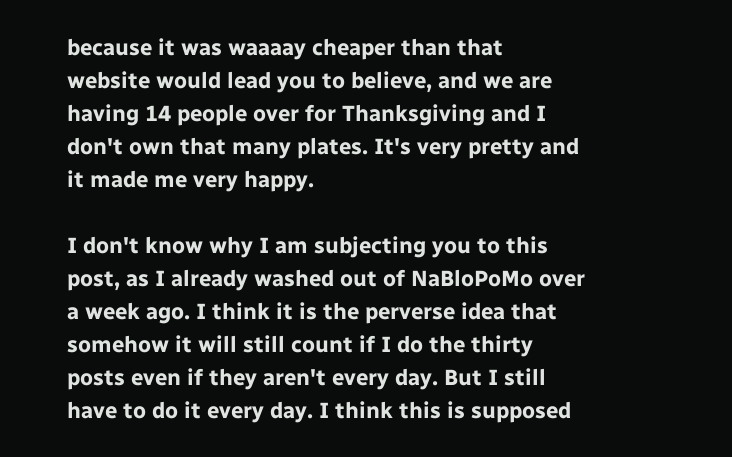because it was waaaay cheaper than that website would lead you to believe, and we are having 14 people over for Thanksgiving and I don't own that many plates. It's very pretty and it made me very happy.

I don't know why I am subjecting you to this post, as I already washed out of NaBloPoMo over a week ago. I think it is the perverse idea that somehow it will still count if I do the thirty posts even if they aren't every day. But I still have to do it every day. I think this is supposed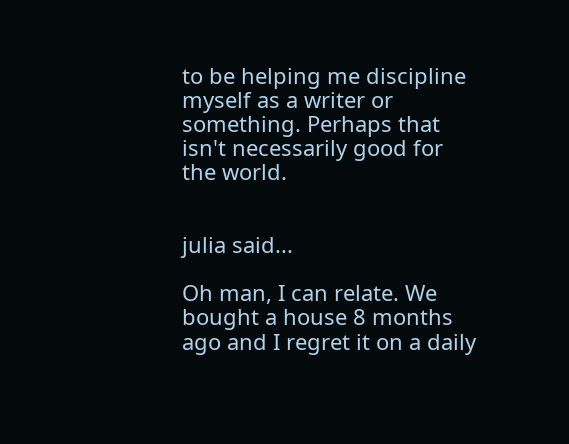to be helping me discipline myself as a writer or something. Perhaps that isn't necessarily good for the world.


julia said...

Oh man, I can relate. We bought a house 8 months ago and I regret it on a daily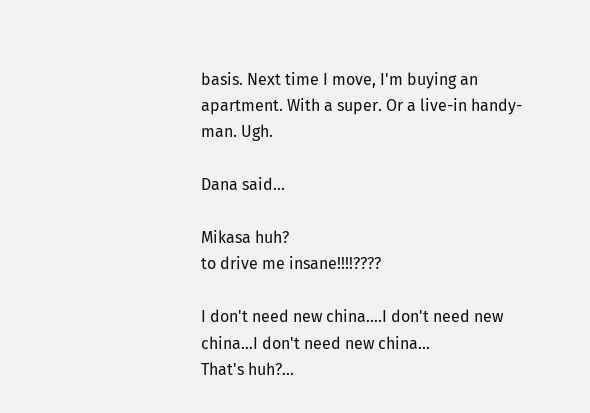basis. Next time I move, I'm buying an apartment. With a super. Or a live-in handy-man. Ugh.

Dana said...

Mikasa huh?
to drive me insane!!!!????

I don't need new china....I don't need new china...I don't need new china...
That's huh?...